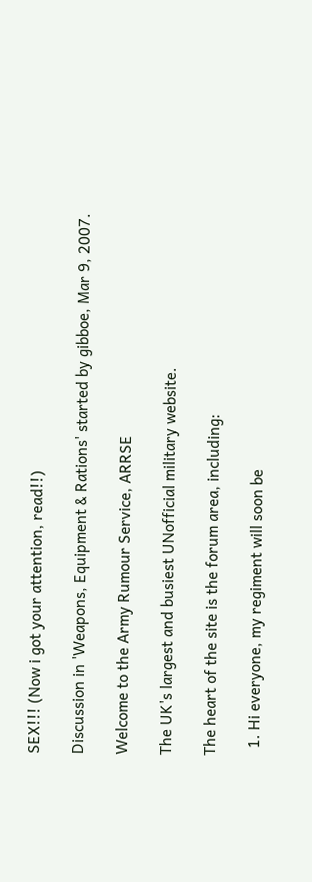SEX!!! (Now i got your attention, read!!)

Discussion in 'Weapons, Equipment & Rations' started by gibboe, Mar 9, 2007.

Welcome to the Army Rumour Service, ARRSE

The UK's largest and busiest UNofficial military website.

The heart of the site is the forum area, including:

  1. Hi everyone, my regiment will soon be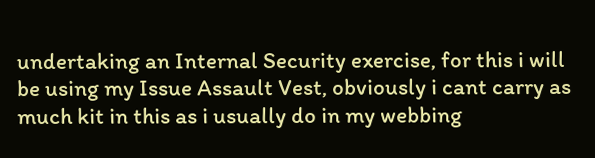undertaking an Internal Security exercise, for this i will be using my Issue Assault Vest, obviously i cant carry as much kit in this as i usually do in my webbing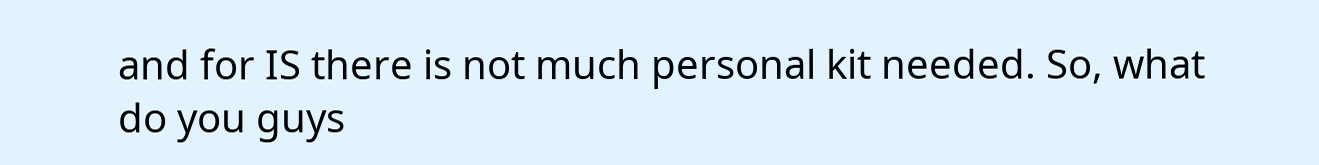and for IS there is not much personal kit needed. So, what do you guys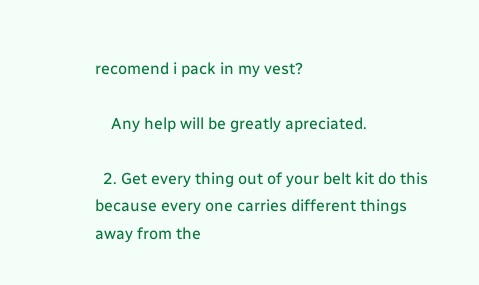recomend i pack in my vest?

    Any help will be greatly apreciated.

  2. Get every thing out of your belt kit do this because every one carries different things away from the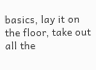basics, lay it on the floor, take out all the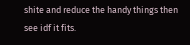shite and reduce the handy things then see idf it fits.